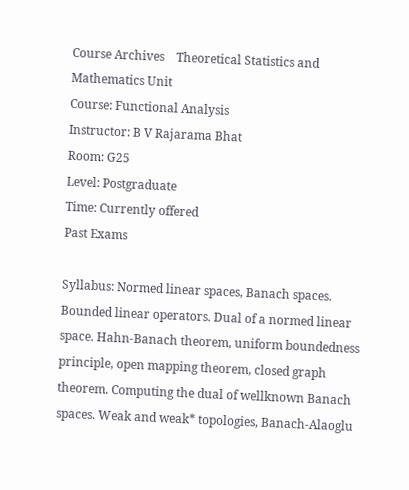Course Archives    Theoretical Statistics and Mathematics Unit
Course: Functional Analysis
Instructor: B V Rajarama Bhat
Room: G25
Level: Postgraduate
Time: Currently offered
Past Exams

Syllabus: Normed linear spaces, Banach spaces. Bounded linear operators. Dual of a normed linear space. Hahn-Banach theorem, uniform boundedness principle, open mapping theorem, closed graph theorem. Computing the dual of wellknown Banach spaces. Weak and weak* topologies, Banach-Alaoglu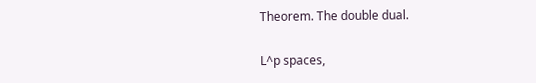Theorem. The double dual.

L^p spaces,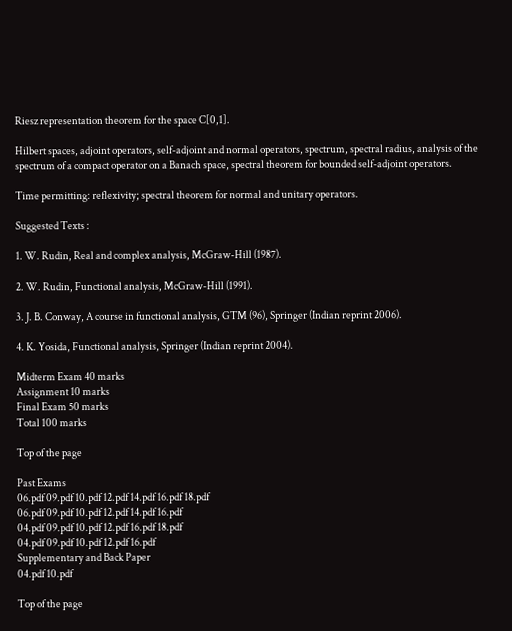Riesz representation theorem for the space C[0,1].

Hilbert spaces, adjoint operators, self-adjoint and normal operators, spectrum, spectral radius, analysis of the spectrum of a compact operator on a Banach space, spectral theorem for bounded self-adjoint operators.

Time permitting: reflexivity; spectral theorem for normal and unitary operators.

Suggested Texts :

1. W. Rudin, Real and complex analysis, McGraw-Hill (1987).

2. W. Rudin, Functional analysis, McGraw-Hill (1991).

3. J. B. Conway, A course in functional analysis, GTM (96), Springer (Indian reprint 2006).

4. K. Yosida, Functional analysis, Springer (Indian reprint 2004).

Midterm Exam 40 marks
Assignment 10 marks
Final Exam 50 marks
Total 100 marks

Top of the page

Past Exams
06.pdf 09.pdf 10.pdf 12.pdf 14.pdf 16.pdf 18.pdf
06.pdf 09.pdf 10.pdf 12.pdf 14.pdf 16.pdf
04.pdf 09.pdf 10.pdf 12.pdf 16.pdf 18.pdf
04.pdf 09.pdf 10.pdf 12.pdf 16.pdf
Supplementary and Back Paper
04.pdf 10.pdf

Top of the page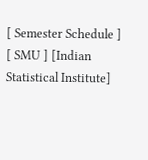[ Semester Schedule ] [ SMU ] [Indian Statistical Institute]